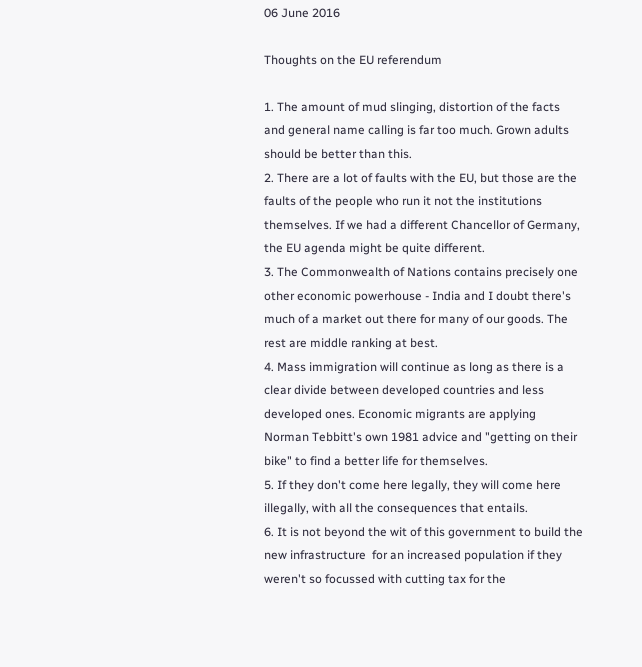06 June 2016

Thoughts on the EU referendum

1. The amount of mud slinging, distortion of the facts and general name calling is far too much. Grown adults should be better than this.
2. There are a lot of faults with the EU, but those are the faults of the people who run it not the institutions themselves. If we had a different Chancellor of Germany, the EU agenda might be quite different.
3. The Commonwealth of Nations contains precisely one other economic powerhouse - India and I doubt there's much of a market out there for many of our goods. The rest are middle ranking at best.
4. Mass immigration will continue as long as there is a clear divide between developed countries and less developed ones. Economic migrants are applying Norman Tebbitt's own 1981 advice and "getting on their bike" to find a better life for themselves.
5. If they don't come here legally, they will come here illegally, with all the consequences that entails.
6. It is not beyond the wit of this government to build the new infrastructure  for an increased population if they weren't so focussed with cutting tax for the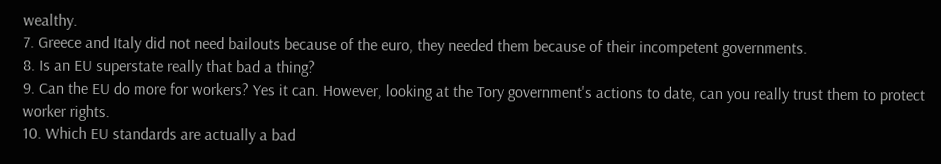wealthy.
7. Greece and Italy did not need bailouts because of the euro, they needed them because of their incompetent governments.
8. Is an EU superstate really that bad a thing?
9. Can the EU do more for workers? Yes it can. However, looking at the Tory government's actions to date, can you really trust them to protect worker rights.
10. Which EU standards are actually a bad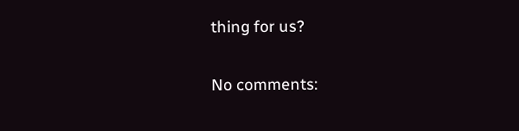thing for us?

No comments: